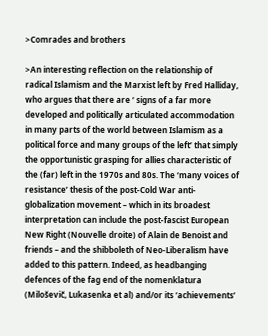>Comrades and brothers

>An interesting reflection on the relationship of radical Islamism and the Marxist left by Fred Halliday, who argues that there are ‘ signs of a far more developed and politically articulated accommodation in many parts of the world between Islamism as a political force and many groups of the left’ that simply the opportunistic grasping for allies characteristic of the (far) left in the 1970s and 80s. The ‘many voices of resistance’ thesis of the post-Cold War anti-globalization movement – which in its broadest interpretation can include the post-fascist European New Right (Nouvelle droite) of Alain de Benoist and friends – and the shibboleth of Neo-Liberalism have added to this pattern. Indeed, as headbanging defences of the fag end of the nomenklatura (Miloševič, Lukasenka et al) and/or its ‘achievements’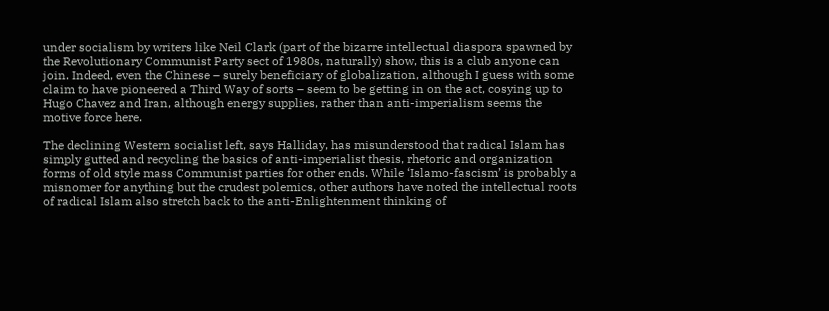under socialism by writers like Neil Clark (part of the bizarre intellectual diaspora spawned by the Revolutionary Communist Party sect of 1980s, naturally) show, this is a club anyone can join. Indeed, even the Chinese – surely beneficiary of globalization, although I guess with some claim to have pioneered a Third Way of sorts – seem to be getting in on the act, cosying up to Hugo Chavez and Iran, although energy supplies, rather than anti-imperialism seems the motive force here.

The declining Western socialist left, says Halliday, has misunderstood that radical Islam has simply gutted and recycling the basics of anti-imperialist thesis, rhetoric and organization forms of old style mass Communist parties for other ends. While ‘Islamo-fascism’ is probably a misnomer for anything but the crudest polemics, other authors have noted the intellectual roots of radical Islam also stretch back to the anti-Enlightenment thinking of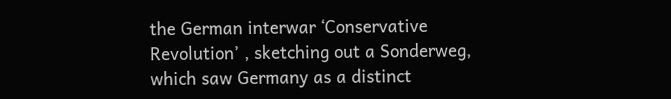the German interwar ‘Conservative Revolution’ , sketching out a Sonderweg, which saw Germany as a distinct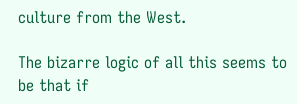culture from the West.

The bizarre logic of all this seems to be that if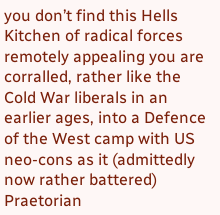you don’t find this Hells Kitchen of radical forces remotely appealing you are corralled, rather like the Cold War liberals in an earlier ages, into a Defence of the West camp with US neo-cons as it (admittedly now rather battered) Praetorian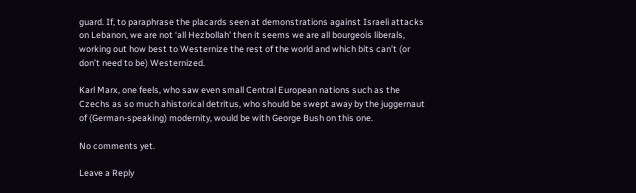guard. If, to paraphrase the placards seen at demonstrations against Israeli attacks on Lebanon, we are not ‘all Hezbollah’ then it seems we are all bourgeois liberals, working out how best to Westernize the rest of the world and which bits can’t (or don’t need to be) Westernized.

Karl Marx, one feels, who saw even small Central European nations such as the Czechs as so much ahistorical detritus, who should be swept away by the juggernaut of (German-speaking) modernity, would be with George Bush on this one.

No comments yet.

Leave a Reply